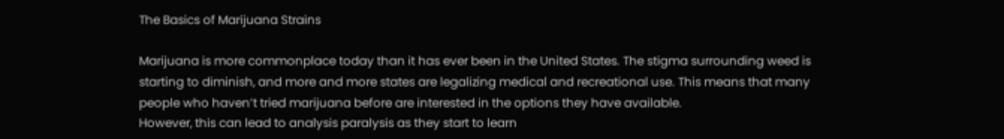The Basics of Marijuana Strains

Marijuana is more commonplace today than it has ever been in the United States. The stigma surrounding weed is starting to diminish, and more and more states are legalizing medical and recreational use. This means that many people who haven’t tried marijuana before are interested in the options they have available.
However, this can lead to analysis paralysis as they start to learn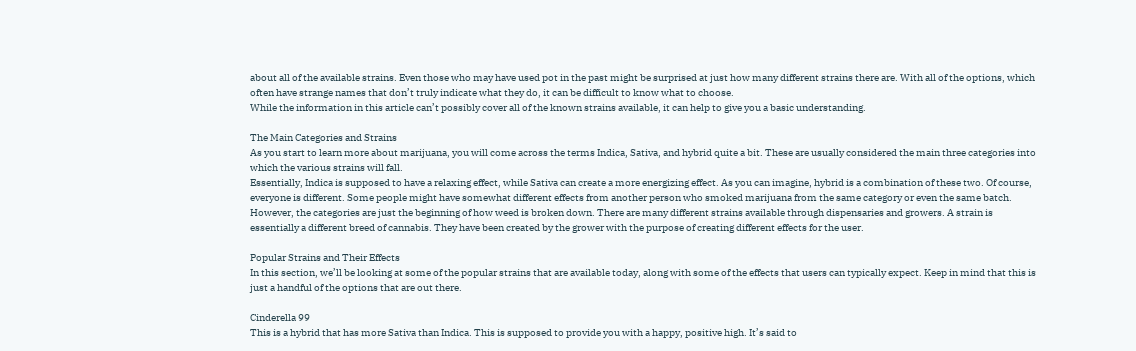about all of the available strains. Even those who may have used pot in the past might be surprised at just how many different strains there are. With all of the options, which often have strange names that don’t truly indicate what they do, it can be difficult to know what to choose.
While the information in this article can’t possibly cover all of the known strains available, it can help to give you a basic understanding.

The Main Categories and Strains
As you start to learn more about marijuana, you will come across the terms Indica, Sativa, and hybrid quite a bit. These are usually considered the main three categories into which the various strains will fall.
Essentially, Indica is supposed to have a relaxing effect, while Sativa can create a more energizing effect. As you can imagine, hybrid is a combination of these two. Of course, everyone is different. Some people might have somewhat different effects from another person who smoked marijuana from the same category or even the same batch.
However, the categories are just the beginning of how weed is broken down. There are many different strains available through dispensaries and growers. A strain is essentially a different breed of cannabis. They have been created by the grower with the purpose of creating different effects for the user.

Popular Strains and Their Effects
In this section, we’ll be looking at some of the popular strains that are available today, along with some of the effects that users can typically expect. Keep in mind that this is just a handful of the options that are out there.

Cinderella 99
This is a hybrid that has more Sativa than Indica. This is supposed to provide you with a happy, positive high. It’s said to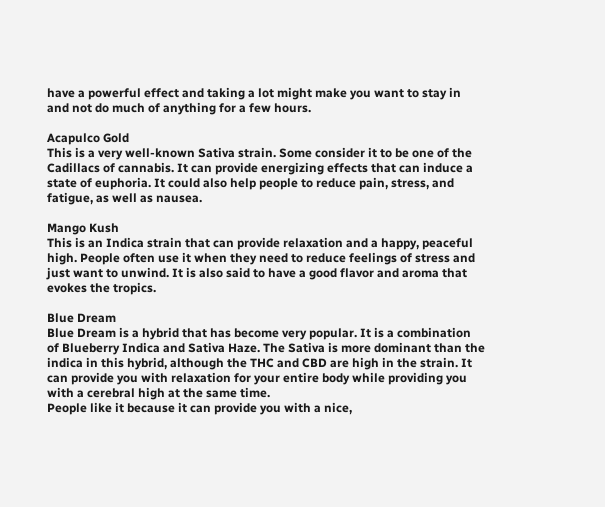have a powerful effect and taking a lot might make you want to stay in and not do much of anything for a few hours.

Acapulco Gold
This is a very well-known Sativa strain. Some consider it to be one of the Cadillacs of cannabis. It can provide energizing effects that can induce a state of euphoria. It could also help people to reduce pain, stress, and fatigue, as well as nausea.

Mango Kush
This is an Indica strain that can provide relaxation and a happy, peaceful high. People often use it when they need to reduce feelings of stress and just want to unwind. It is also said to have a good flavor and aroma that evokes the tropics.

Blue Dream
Blue Dream is a hybrid that has become very popular. It is a combination of Blueberry Indica and Sativa Haze. The Sativa is more dominant than the indica in this hybrid, although the THC and CBD are high in the strain. It can provide you with relaxation for your entire body while providing you with a cerebral high at the same time.
People like it because it can provide you with a nice,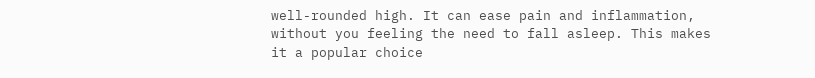well-rounded high. It can ease pain and inflammation, without you feeling the need to fall asleep. This makes it a popular choice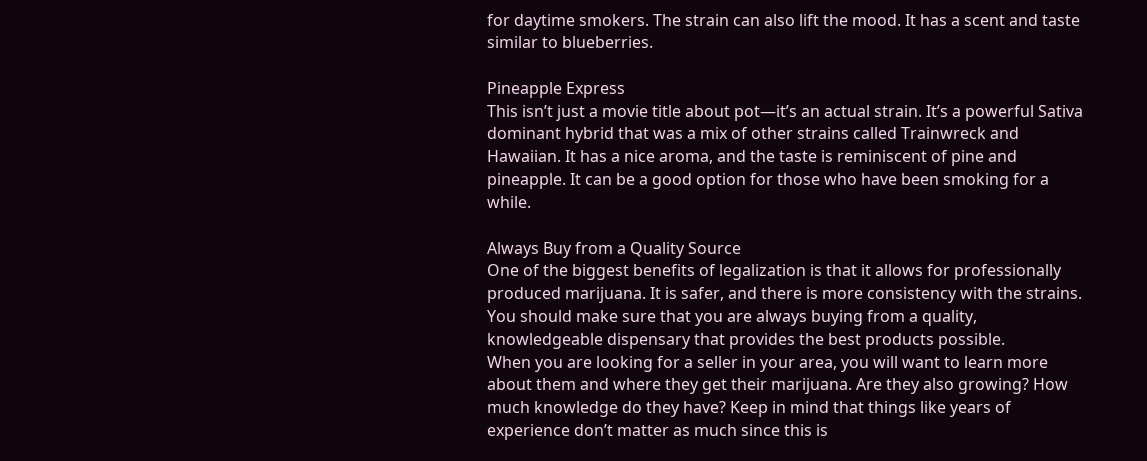for daytime smokers. The strain can also lift the mood. It has a scent and taste similar to blueberries.

Pineapple Express
This isn’t just a movie title about pot—it’s an actual strain. It’s a powerful Sativa dominant hybrid that was a mix of other strains called Trainwreck and Hawaiian. It has a nice aroma, and the taste is reminiscent of pine and pineapple. It can be a good option for those who have been smoking for a while.

Always Buy from a Quality Source
One of the biggest benefits of legalization is that it allows for professionally produced marijuana. It is safer, and there is more consistency with the strains. You should make sure that you are always buying from a quality, knowledgeable dispensary that provides the best products possible.
When you are looking for a seller in your area, you will want to learn more about them and where they get their marijuana. Are they also growing? How much knowledge do they have? Keep in mind that things like years of experience don’t matter as much since this is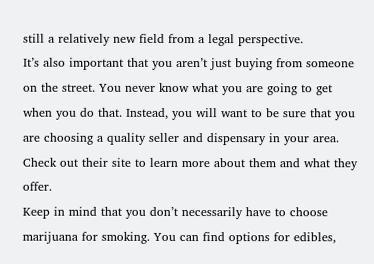still a relatively new field from a legal perspective.
It’s also important that you aren’t just buying from someone on the street. You never know what you are going to get when you do that. Instead, you will want to be sure that you are choosing a quality seller and dispensary in your area. Check out their site to learn more about them and what they offer.
Keep in mind that you don’t necessarily have to choose marijuana for smoking. You can find options for edibles,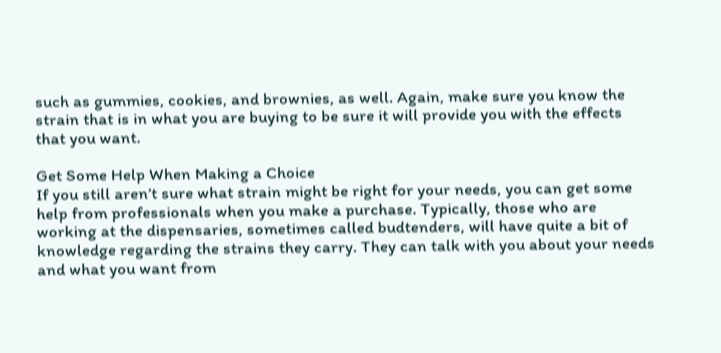such as gummies, cookies, and brownies, as well. Again, make sure you know the strain that is in what you are buying to be sure it will provide you with the effects that you want.

Get Some Help When Making a Choice
If you still aren’t sure what strain might be right for your needs, you can get some help from professionals when you make a purchase. Typically, those who are working at the dispensaries, sometimes called budtenders, will have quite a bit of knowledge regarding the strains they carry. They can talk with you about your needs and what you want from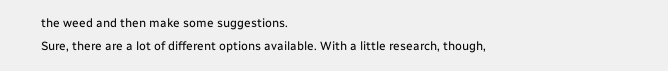the weed and then make some suggestions.
Sure, there are a lot of different options available. With a little research, though,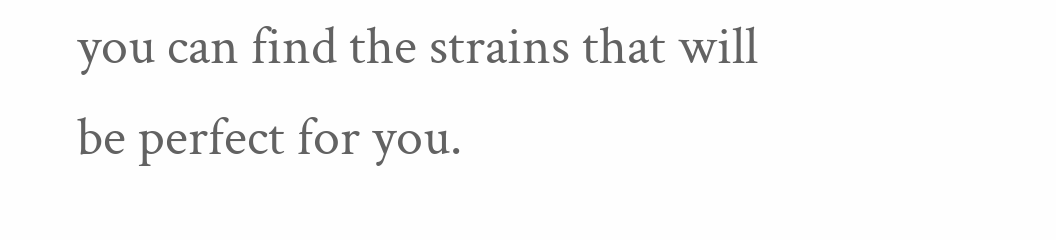you can find the strains that will be perfect for you.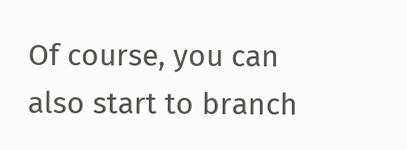Of course, you can also start to branch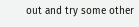out and try some other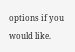options if you would like.